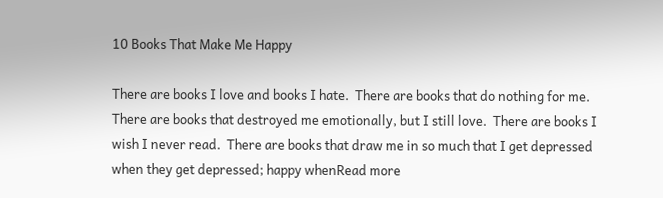10 Books That Make Me Happy

There are books I love and books I hate.  There are books that do nothing for me.  There are books that destroyed me emotionally, but I still love.  There are books I wish I never read.  There are books that draw me in so much that I get depressed when they get depressed; happy whenRead more